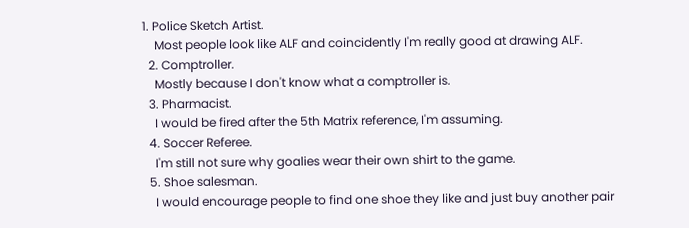1. Police Sketch Artist.
    Most people look like ALF and coincidently I'm really good at drawing ALF.
  2. Comptroller.
    Mostly because I don't know what a comptroller is.
  3. Pharmacist.
    I would be fired after the 5th Matrix reference, I'm assuming.
  4. Soccer Referee.
    I'm still not sure why goalies wear their own shirt to the game.
  5. Shoe salesman.
    I would encourage people to find one shoe they like and just buy another pair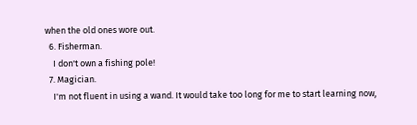when the old ones wore out.
  6. Fisherman.
    I don't own a fishing pole!
  7. Magician.
    I'm not fluent in using a wand. It would take too long for me to start learning now,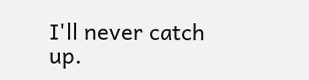I'll never catch up.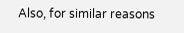Also, for similar reasons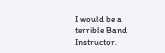I would be a terrible Band Instructor.